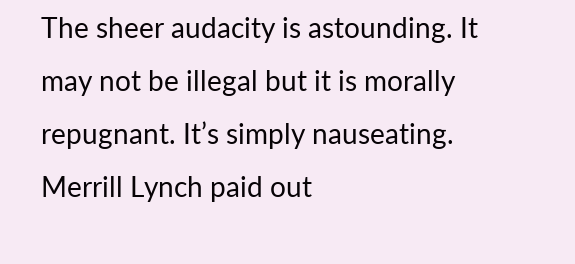The sheer audacity is astounding. It may not be illegal but it is morally repugnant. It’s simply nauseating. Merrill Lynch paid out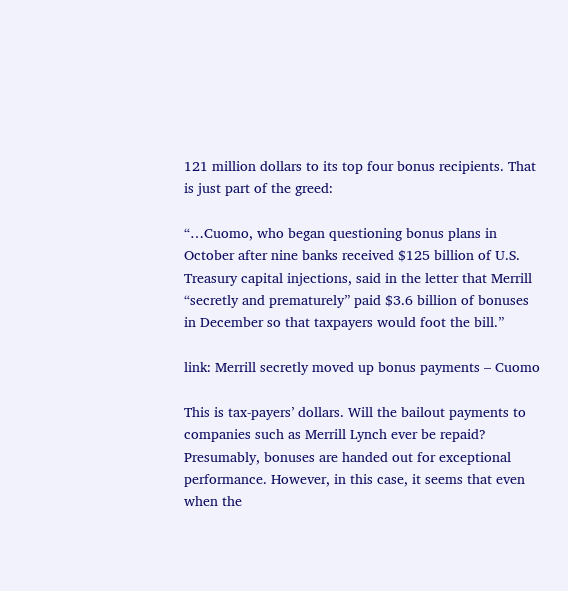121 million dollars to its top four bonus recipients. That is just part of the greed:

“…Cuomo, who began questioning bonus plans in October after nine banks received $125 billion of U.S. Treasury capital injections, said in the letter that Merrill “secretly and prematurely” paid $3.6 billion of bonuses in December so that taxpayers would foot the bill.”

link: Merrill secretly moved up bonus payments – Cuomo

This is tax-payers’ dollars. Will the bailout payments to companies such as Merrill Lynch ever be repaid? Presumably, bonuses are handed out for exceptional performance. However, in this case, it seems that even when the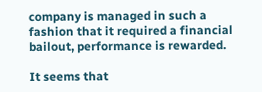company is managed in such a fashion that it required a financial bailout, performance is rewarded.

It seems that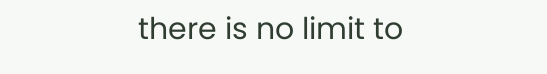there is no limit to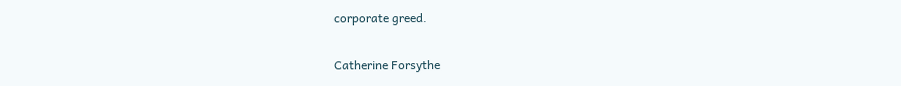corporate greed.

Catherine Forsythe